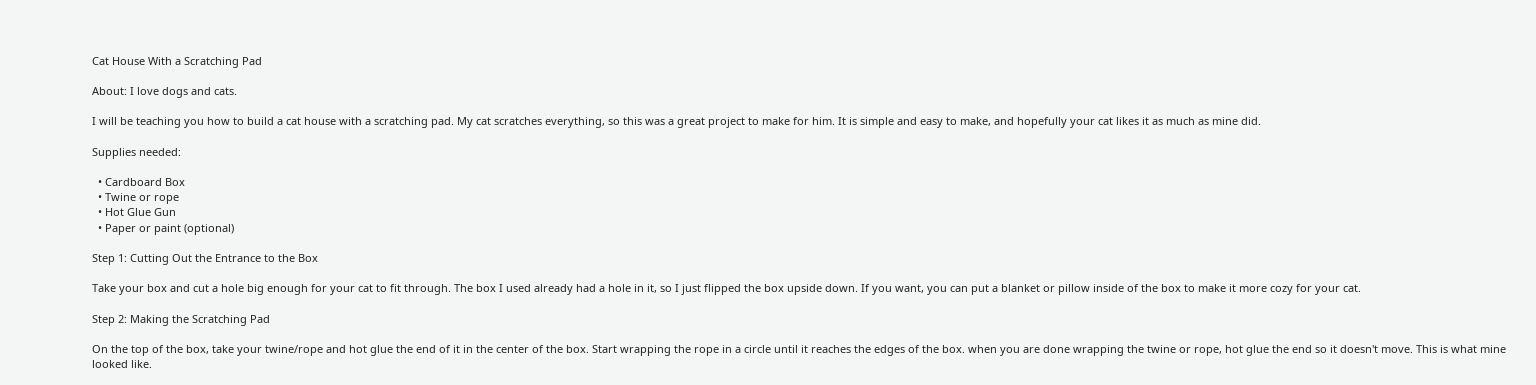Cat House With a Scratching Pad

About: I love dogs and cats.

I will be teaching you how to build a cat house with a scratching pad. My cat scratches everything, so this was a great project to make for him. It is simple and easy to make, and hopefully your cat likes it as much as mine did.

Supplies needed:

  • Cardboard Box
  • Twine or rope
  • Hot Glue Gun
  • Paper or paint (optional)

Step 1: Cutting Out the Entrance to the Box

Take your box and cut a hole big enough for your cat to fit through. The box I used already had a hole in it, so I just flipped the box upside down. If you want, you can put a blanket or pillow inside of the box to make it more cozy for your cat.

Step 2: Making the Scratching Pad

On the top of the box, take your twine/rope and hot glue the end of it in the center of the box. Start wrapping the rope in a circle until it reaches the edges of the box. when you are done wrapping the twine or rope, hot glue the end so it doesn't move. This is what mine looked like.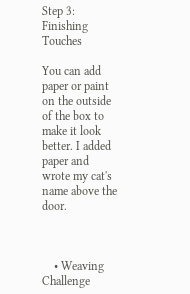Step 3: Finishing Touches

You can add paper or paint on the outside of the box to make it look better. I added paper and wrote my cat's name above the door.



    • Weaving Challenge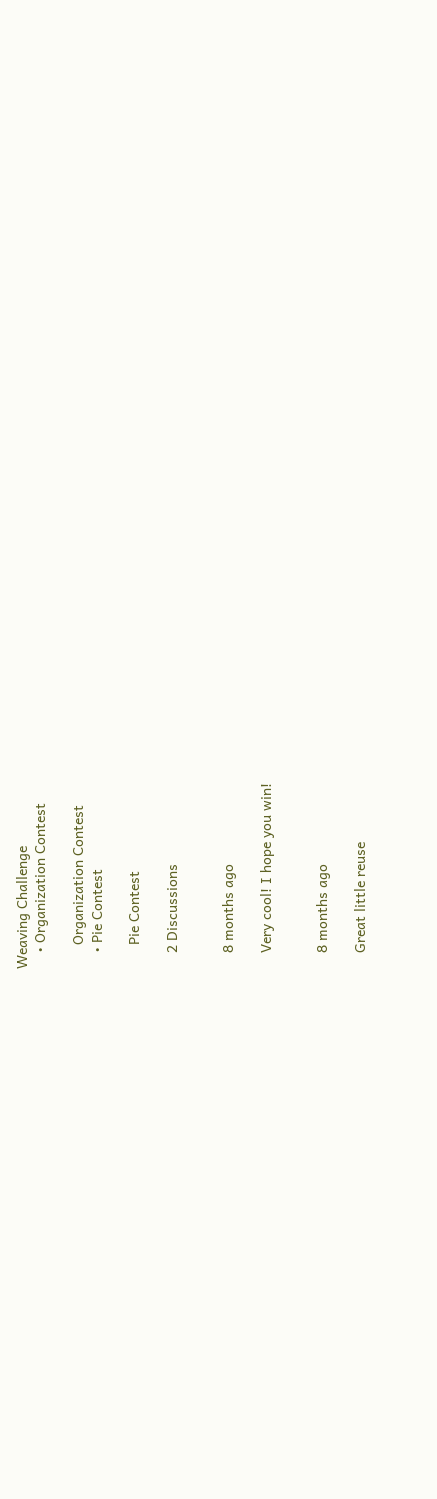Weaving Challenge
    • Organization Contest

      Organization Contest
    • Pie Contest

      Pie Contest

    2 Discussions


    8 months ago

    Very cool! I hope you win!


    8 months ago

    Great little reuse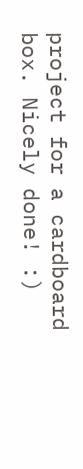project for a cardboard box. Nicely done! :)